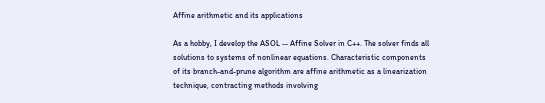Affine arithmetic and its applications

As a hobby, I develop the ASOL -- Affine Solver in C++. The solver finds all solutions to systems of nonlinear equations. Characteristic components of its branch-and-prune algorithm are affine arithmetic as a linearization technique, contracting methods involving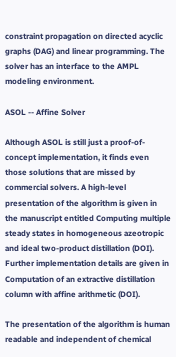constraint propagation on directed acyclic graphs (DAG) and linear programming. The solver has an interface to the AMPL modeling environment.

ASOL -- Affine Solver

Although ASOL is still just a proof-of-concept implementation, it finds even those solutions that are missed by commercial solvers. A high-level presentation of the algorithm is given in the manuscript entitled Computing multiple steady states in homogeneous azeotropic and ideal two-product distillation (DOI). Further implementation details are given in Computation of an extractive distillation column with affine arithmetic (DOI).

The presentation of the algorithm is human readable and independent of chemical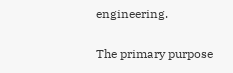engineering.

The primary purpose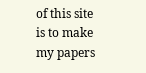of this site is to make my papers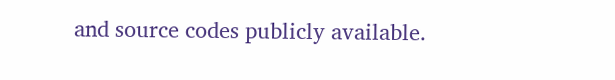and source codes publicly available.